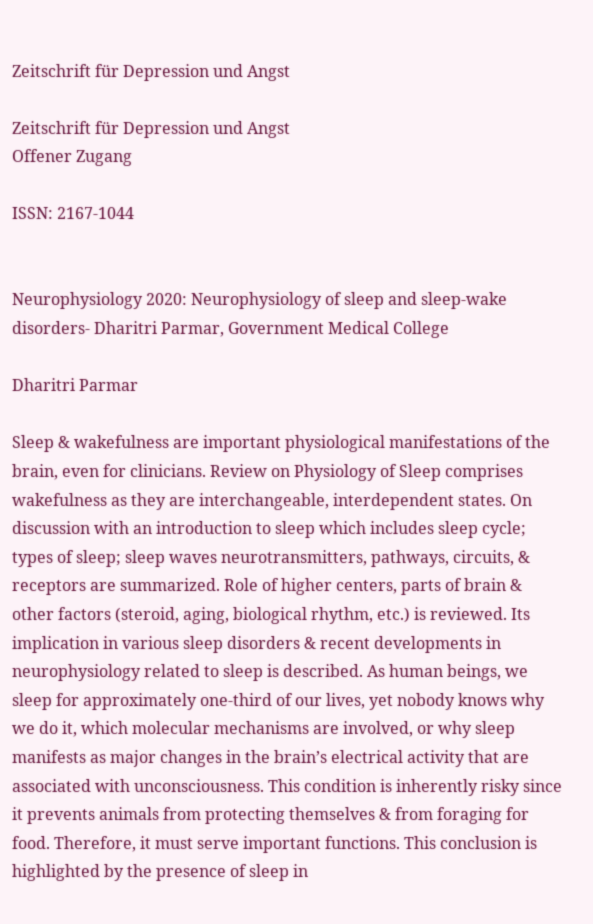Zeitschrift für Depression und Angst

Zeitschrift für Depression und Angst
Offener Zugang

ISSN: 2167-1044


Neurophysiology 2020: Neurophysiology of sleep and sleep-wake disorders- Dharitri Parmar, Government Medical College

Dharitri Parmar

Sleep & wakefulness are important physiological manifestations of the brain, even for clinicians. Review on Physiology of Sleep comprises wakefulness as they are interchangeable, interdependent states. On discussion with an introduction to sleep which includes sleep cycle; types of sleep; sleep waves neurotransmitters, pathways, circuits, & receptors are summarized. Role of higher centers, parts of brain & other factors (steroid, aging, biological rhythm, etc.) is reviewed. Its implication in various sleep disorders & recent developments in neurophysiology related to sleep is described. As human beings, we sleep for approximately one-third of our lives, yet nobody knows why we do it, which molecular mechanisms are involved, or why sleep manifests as major changes in the brain’s electrical activity that are associated with unconsciousness. This condition is inherently risky since it prevents animals from protecting themselves & from foraging for food. Therefore, it must serve important functions. This conclusion is highlighted by the presence of sleep in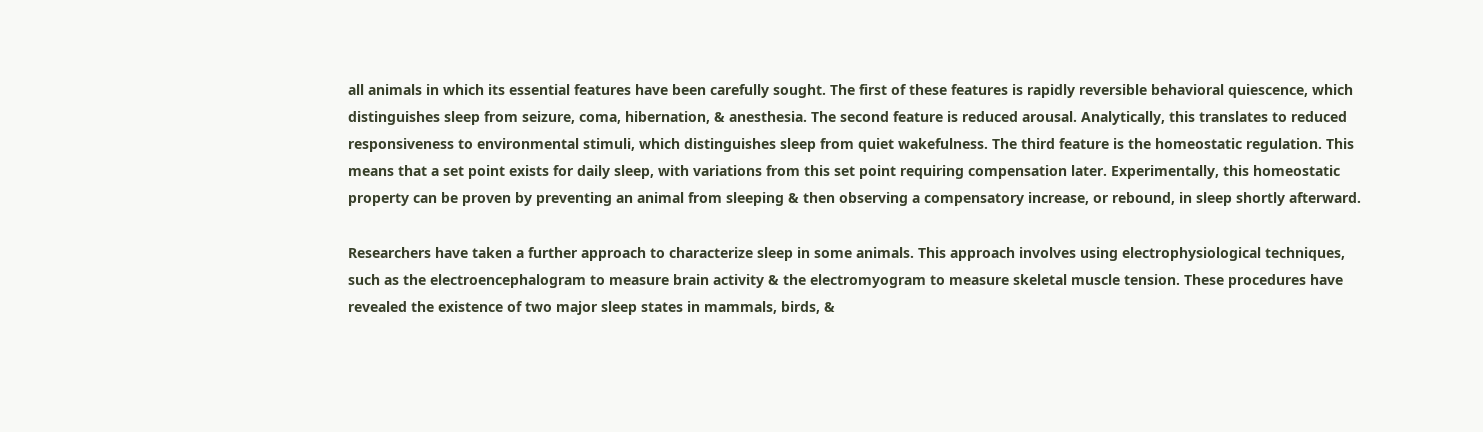all animals in which its essential features have been carefully sought. The first of these features is rapidly reversible behavioral quiescence, which distinguishes sleep from seizure, coma, hibernation, & anesthesia. The second feature is reduced arousal. Analytically, this translates to reduced responsiveness to environmental stimuli, which distinguishes sleep from quiet wakefulness. The third feature is the homeostatic regulation. This means that a set point exists for daily sleep, with variations from this set point requiring compensation later. Experimentally, this homeostatic property can be proven by preventing an animal from sleeping & then observing a compensatory increase, or rebound, in sleep shortly afterward.

Researchers have taken a further approach to characterize sleep in some animals. This approach involves using electrophysiological techniques, such as the electroencephalogram to measure brain activity & the electromyogram to measure skeletal muscle tension. These procedures have revealed the existence of two major sleep states in mammals, birds, &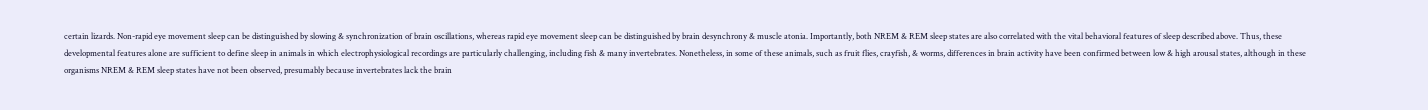certain lizards. Non-rapid eye movement sleep can be distinguished by slowing & synchronization of brain oscillations, whereas rapid eye movement sleep can be distinguished by brain desynchrony & muscle atonia. Importantly, both NREM & REM sleep states are also correlated with the vital behavioral features of sleep described above. Thus, these developmental features alone are sufficient to define sleep in animals in which electrophysiological recordings are particularly challenging, including fish & many invertebrates. Nonetheless, in some of these animals, such as fruit flies, crayfish, & worms, differences in brain activity have been confirmed between low & high arousal states, although in these organisms NREM & REM sleep states have not been observed, presumably because invertebrates lack the brain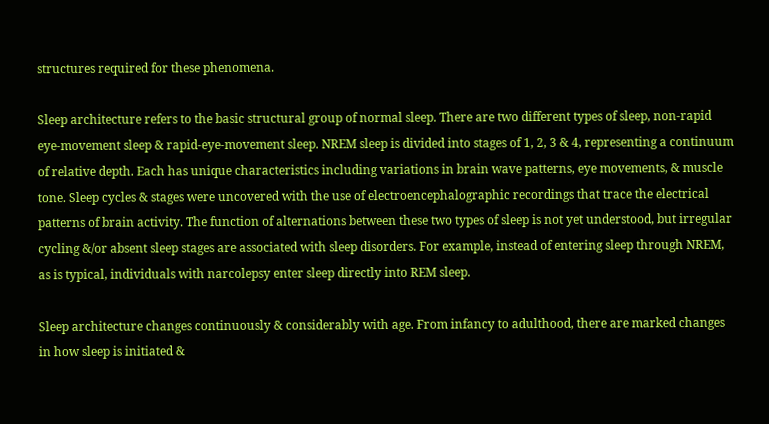structures required for these phenomena.

Sleep architecture refers to the basic structural group of normal sleep. There are two different types of sleep, non-rapid eye-movement sleep & rapid-eye-movement sleep. NREM sleep is divided into stages of 1, 2, 3 & 4, representing a continuum of relative depth. Each has unique characteristics including variations in brain wave patterns, eye movements, & muscle tone. Sleep cycles & stages were uncovered with the use of electroencephalographic recordings that trace the electrical patterns of brain activity. The function of alternations between these two types of sleep is not yet understood, but irregular cycling &/or absent sleep stages are associated with sleep disorders. For example, instead of entering sleep through NREM, as is typical, individuals with narcolepsy enter sleep directly into REM sleep.

Sleep architecture changes continuously & considerably with age. From infancy to adulthood, there are marked changes in how sleep is initiated &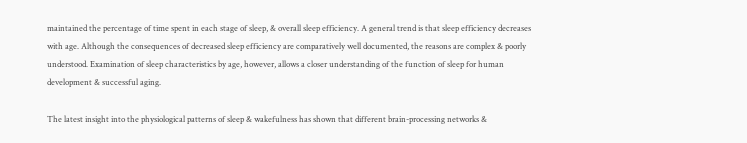maintained the percentage of time spent in each stage of sleep, & overall sleep efficiency. A general trend is that sleep efficiency decreases with age. Although the consequences of decreased sleep efficiency are comparatively well documented, the reasons are complex & poorly understood. Examination of sleep characteristics by age, however, allows a closer understanding of the function of sleep for human development & successful aging.

The latest insight into the physiological patterns of sleep & wakefulness has shown that different brain-processing networks &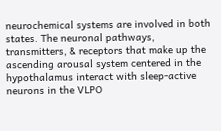neurochemical systems are involved in both states. The neuronal pathways, transmitters, & receptors that make up the ascending arousal system centered in the hypothalamus interact with sleep-active neurons in the VLPO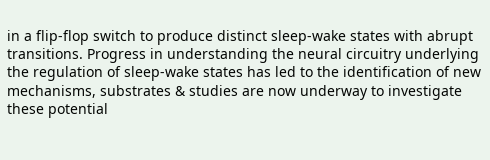in a flip-flop switch to produce distinct sleep-wake states with abrupt transitions. Progress in understanding the neural circuitry underlying the regulation of sleep-wake states has led to the identification of new mechanisms, substrates & studies are now underway to investigate these potential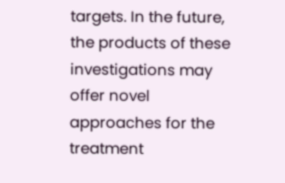targets. In the future, the products of these investigations may offer novel approaches for the treatment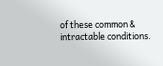of these common & intractable conditions.